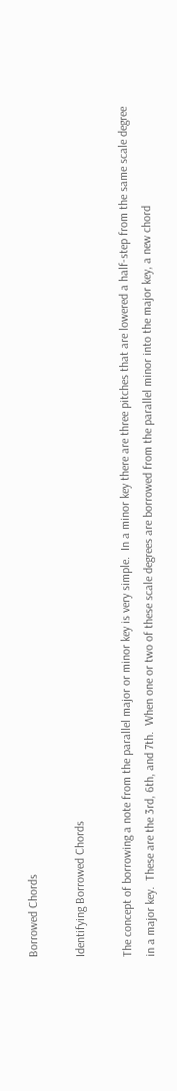Borrowed Chords

Identifying Borrowed Chords

The concept of borrowing a note from the parallel major or minor key is very simple.  In a minor key there are three pitches that are lowered a half-step from the same scale degree in a major key.  These are the 3rd, 6th, and 7th.  When one or two of these scale degrees are borrowed from the parallel minor into the major key, a new chord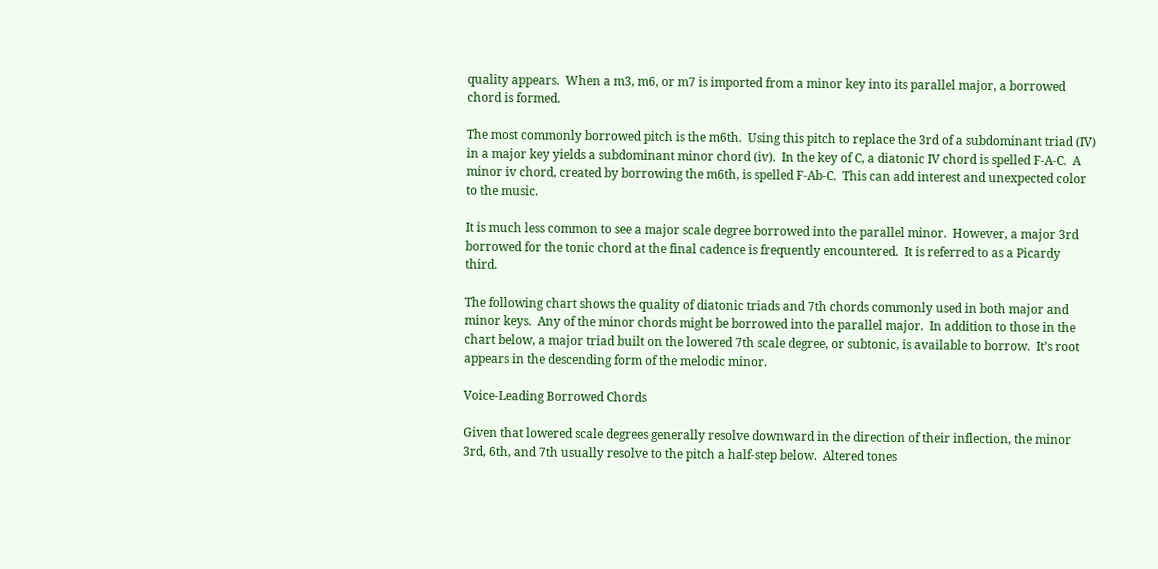quality appears.  When a m3, m6, or m7 is imported from a minor key into its parallel major, a borrowed chord is formed.

The most commonly borrowed pitch is the m6th.  Using this pitch to replace the 3rd of a subdominant triad (IV) in a major key yields a subdominant minor chord (iv).  In the key of C, a diatonic IV chord is spelled F-A-C.  A minor iv chord, created by borrowing the m6th, is spelled F-Ab-C.  This can add interest and unexpected color to the music.

It is much less common to see a major scale degree borrowed into the parallel minor.  However, a major 3rd borrowed for the tonic chord at the final cadence is frequently encountered.  It is referred to as a Picardy third.

The following chart shows the quality of diatonic triads and 7th chords commonly used in both major and minor keys.  Any of the minor chords might be borrowed into the parallel major.  In addition to those in the chart below, a major triad built on the lowered 7th scale degree, or subtonic, is available to borrow.  It’s root appears in the descending form of the melodic minor.

Voice-Leading Borrowed Chords

Given that lowered scale degrees generally resolve downward in the direction of their inflection, the minor 3rd, 6th, and 7th usually resolve to the pitch a half-step below.  Altered tones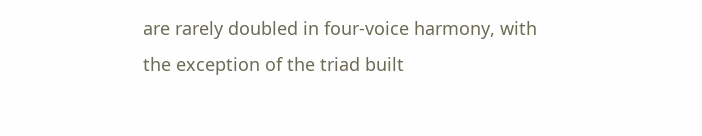are rarely doubled in four-voice harmony, with the exception of the triad built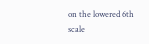on the lowered 6th scale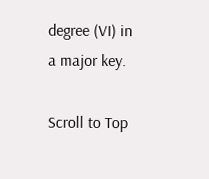degree (VI) in a major key.

Scroll to Top